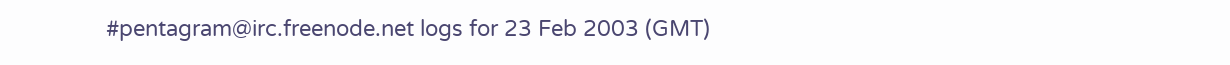#pentagram@irc.freenode.net logs for 23 Feb 2003 (GMT)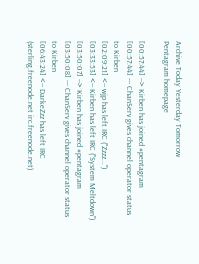Archive Today Yesterday Tomorrow
Pentagram homepage

[00:57:44] --> Kirben has joined #pentagram
[00:57:44] --- ChanServ gives channel operator status to Kirben
[02:09:21] <-- wjp has left IRC ("Zzzz...")
[03:33:53] <-- Kirben has left IRC ("System Meltdown")
[03:50:07] --> Kirben has joined #pentagram
[03:50:08] --- ChanServ gives channel operator status to Kirben
[06:43:24] <-- DarkeZzz has left IRC (sterling.freenode.net irc.freenode.net)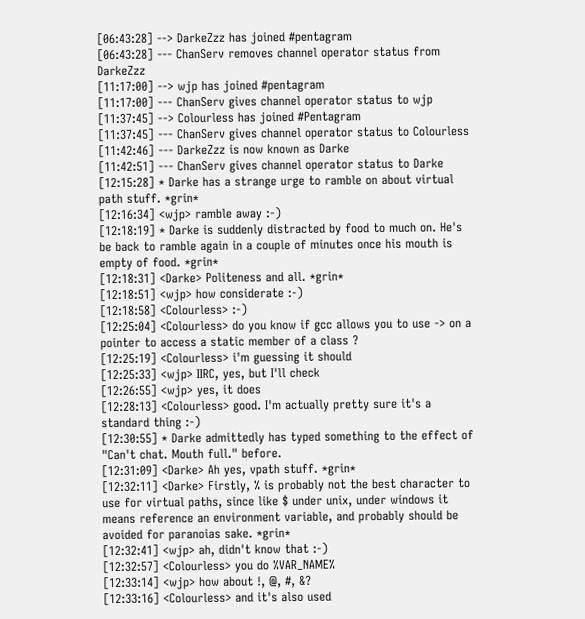[06:43:28] --> DarkeZzz has joined #pentagram
[06:43:28] --- ChanServ removes channel operator status from DarkeZzz
[11:17:00] --> wjp has joined #pentagram
[11:17:00] --- ChanServ gives channel operator status to wjp
[11:37:45] --> Colourless has joined #Pentagram
[11:37:45] --- ChanServ gives channel operator status to Colourless
[11:42:46] --- DarkeZzz is now known as Darke
[11:42:51] --- ChanServ gives channel operator status to Darke
[12:15:28] * Darke has a strange urge to ramble on about virtual path stuff. *grin*
[12:16:34] <wjp> ramble away :-)
[12:18:19] * Darke is suddenly distracted by food to much on. He's be back to ramble again in a couple of minutes once his mouth is empty of food. *grin*
[12:18:31] <Darke> Politeness and all. *grin*
[12:18:51] <wjp> how considerate :-)
[12:18:58] <Colourless> :-)
[12:25:04] <Colourless> do you know if gcc allows you to use -> on a pointer to access a static member of a class ?
[12:25:19] <Colourless> i'm guessing it should
[12:25:33] <wjp> IIRC, yes, but I'll check
[12:26:55] <wjp> yes, it does
[12:28:13] <Colourless> good. I'm actually pretty sure it's a standard thing :-)
[12:30:55] * Darke admittedly has typed something to the effect of "Can't chat. Mouth full." before.
[12:31:09] <Darke> Ah yes, vpath stuff. *grin*
[12:32:11] <Darke> Firstly, % is probably not the best character to use for virtual paths, since like $ under unix, under windows it means reference an environment variable, and probably should be avoided for paranoias sake. *grin*
[12:32:41] <wjp> ah, didn't know that :-)
[12:32:57] <Colourless> you do %VAR_NAME%
[12:33:14] <wjp> how about !, @, #, &?
[12:33:16] <Colourless> and it's also used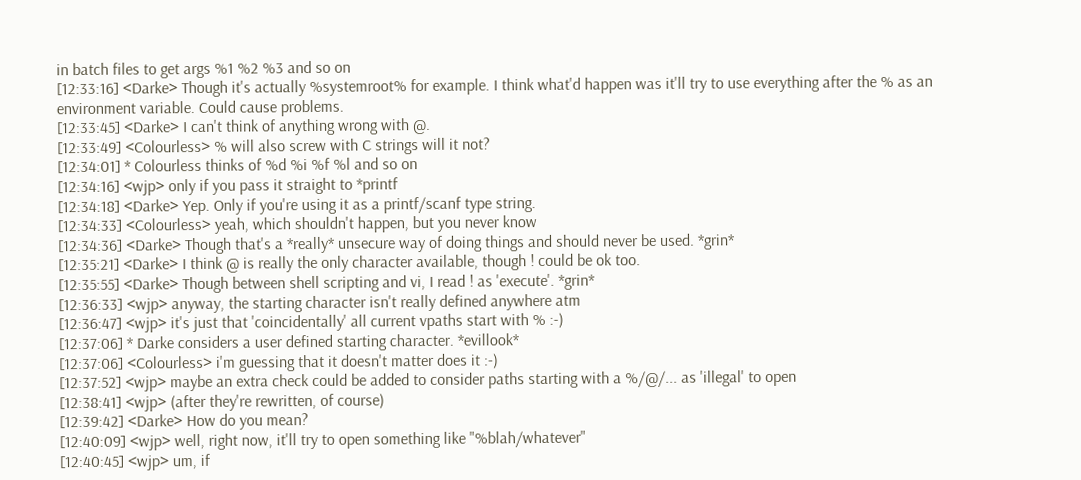in batch files to get args %1 %2 %3 and so on
[12:33:16] <Darke> Though it's actually %systemroot% for example. I think what'd happen was it'll try to use everything after the % as an environment variable. Could cause problems.
[12:33:45] <Darke> I can't think of anything wrong with @.
[12:33:49] <Colourless> % will also screw with C strings will it not?
[12:34:01] * Colourless thinks of %d %i %f %l and so on
[12:34:16] <wjp> only if you pass it straight to *printf
[12:34:18] <Darke> Yep. Only if you're using it as a printf/scanf type string.
[12:34:33] <Colourless> yeah, which shouldn't happen, but you never know
[12:34:36] <Darke> Though that's a *really* unsecure way of doing things and should never be used. *grin*
[12:35:21] <Darke> I think @ is really the only character available, though ! could be ok too.
[12:35:55] <Darke> Though between shell scripting and vi, I read ! as 'execute'. *grin*
[12:36:33] <wjp> anyway, the starting character isn't really defined anywhere atm
[12:36:47] <wjp> it's just that 'coincidentally' all current vpaths start with % :-)
[12:37:06] * Darke considers a user defined starting character. *evillook*
[12:37:06] <Colourless> i'm guessing that it doesn't matter does it :-)
[12:37:52] <wjp> maybe an extra check could be added to consider paths starting with a %/@/... as 'illegal' to open
[12:38:41] <wjp> (after they're rewritten, of course)
[12:39:42] <Darke> How do you mean?
[12:40:09] <wjp> well, right now, it'll try to open something like "%blah/whatever"
[12:40:45] <wjp> um, if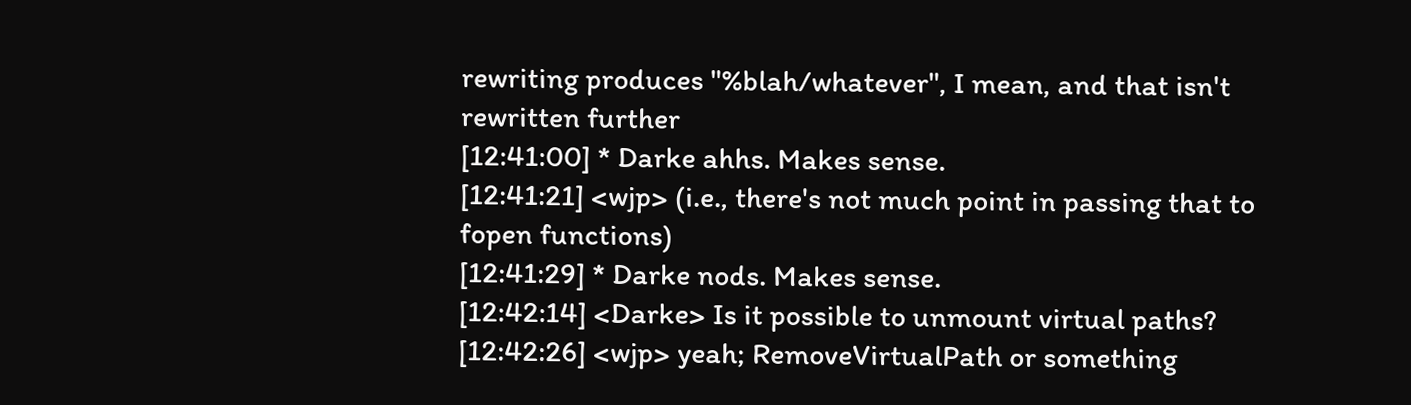rewriting produces "%blah/whatever", I mean, and that isn't rewritten further
[12:41:00] * Darke ahhs. Makes sense.
[12:41:21] <wjp> (i.e., there's not much point in passing that to fopen functions)
[12:41:29] * Darke nods. Makes sense.
[12:42:14] <Darke> Is it possible to unmount virtual paths?
[12:42:26] <wjp> yeah; RemoveVirtualPath or something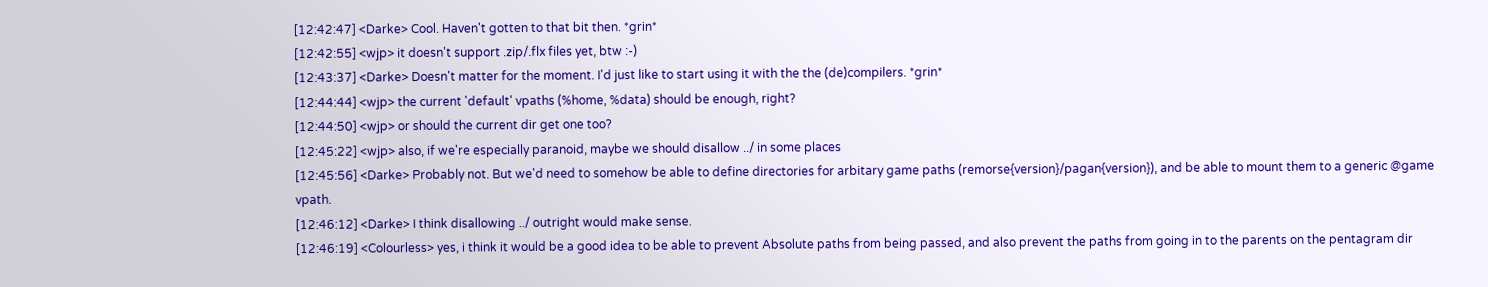[12:42:47] <Darke> Cool. Haven't gotten to that bit then. *grin*
[12:42:55] <wjp> it doesn't support .zip/.flx files yet, btw :-)
[12:43:37] <Darke> Doesn't matter for the moment. I'd just like to start using it with the the (de)compilers. *grin*
[12:44:44] <wjp> the current 'default' vpaths (%home, %data) should be enough, right?
[12:44:50] <wjp> or should the current dir get one too?
[12:45:22] <wjp> also, if we're especially paranoid, maybe we should disallow ../ in some places
[12:45:56] <Darke> Probably not. But we'd need to somehow be able to define directories for arbitary game paths (remorse{version}/pagan{version}), and be able to mount them to a generic @game vpath.
[12:46:12] <Darke> I think disallowing ../ outright would make sense.
[12:46:19] <Colourless> yes, i think it would be a good idea to be able to prevent Absolute paths from being passed, and also prevent the paths from going in to the parents on the pentagram dir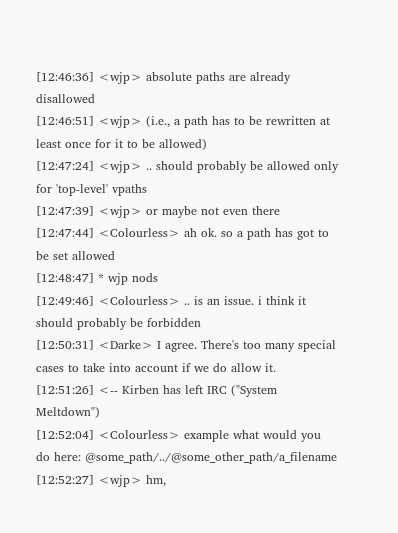[12:46:36] <wjp> absolute paths are already disallowed
[12:46:51] <wjp> (i.e., a path has to be rewritten at least once for it to be allowed)
[12:47:24] <wjp> .. should probably be allowed only for 'top-level' vpaths
[12:47:39] <wjp> or maybe not even there
[12:47:44] <Colourless> ah ok. so a path has got to be set allowed
[12:48:47] * wjp nods
[12:49:46] <Colourless> .. is an issue. i think it should probably be forbidden
[12:50:31] <Darke> I agree. There's too many special cases to take into account if we do allow it.
[12:51:26] <-- Kirben has left IRC ("System Meltdown")
[12:52:04] <Colourless> example what would you do here: @some_path/../@some_other_path/a_filename
[12:52:27] <wjp> hm,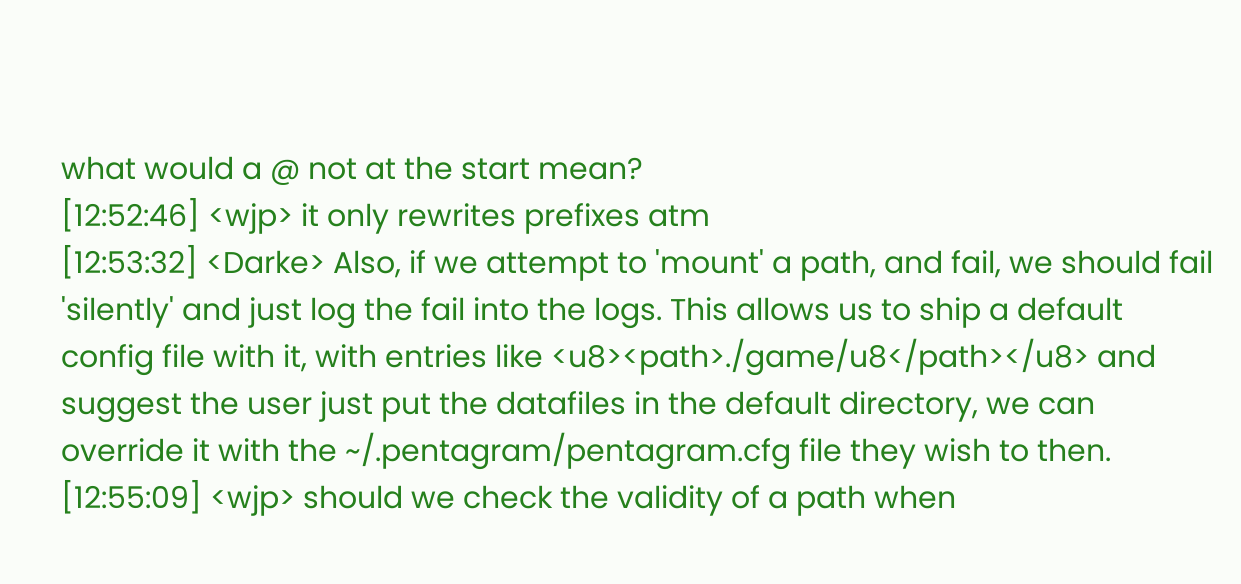what would a @ not at the start mean?
[12:52:46] <wjp> it only rewrites prefixes atm
[12:53:32] <Darke> Also, if we attempt to 'mount' a path, and fail, we should fail 'silently' and just log the fail into the logs. This allows us to ship a default config file with it, with entries like <u8><path>./game/u8</path></u8> and suggest the user just put the datafiles in the default directory, we can override it with the ~/.pentagram/pentagram.cfg file they wish to then.
[12:55:09] <wjp> should we check the validity of a path when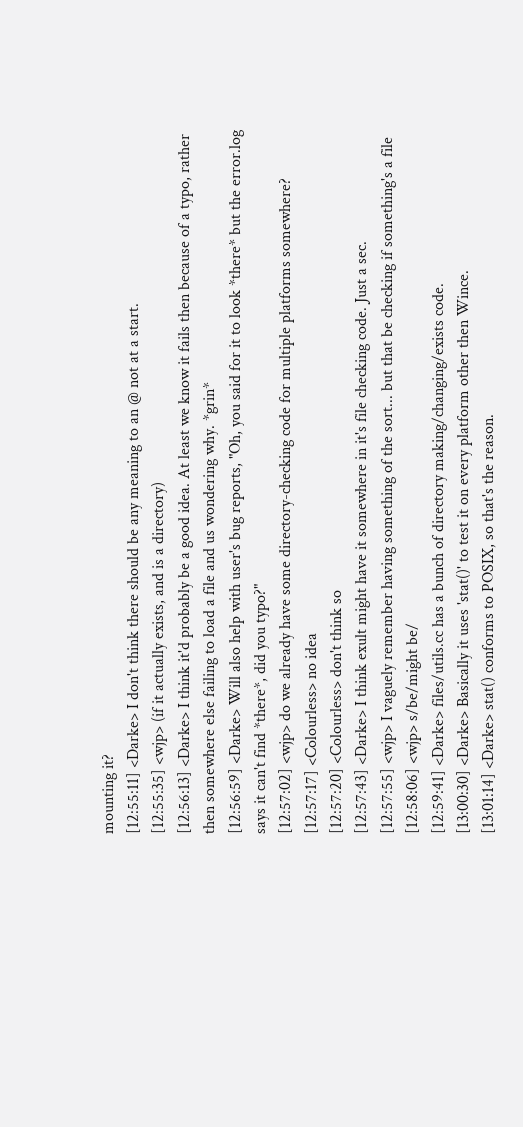mounting it?
[12:55:11] <Darke> I don't think there should be any meaning to an @ not at a start.
[12:55:35] <wjp> (if it actually exists, and is a directory)
[12:56:13] <Darke> I think it'd probably be a good idea. At least we know it fails then because of a typo, rather then somewhere else failing to load a file and us wondering why. *grin*
[12:56:59] <Darke> Will also help with user's bug reports, "Oh, you said for it to look *there* but the error.log says it can't find *there*, did you typo?"
[12:57:02] <wjp> do we already have some directory-checking code for multiple platforms somewhere?
[12:57:17] <Colourless> no idea
[12:57:20] <Colourless> don't think so
[12:57:43] <Darke> I think exult might have it somewhere in it's file checking code. Just a sec.
[12:57:55] <wjp> I vaguely remember having something of the sort... but that be checking if something's a file
[12:58:06] <wjp> s/be/might be/
[12:59:41] <Darke> files/utils.cc has a bunch of directory making/changing/exists code.
[13:00:30] <Darke> Basically it uses 'stat()' to test it on every platform other then Wince.
[13:01:14] <Darke> stat() conforms to POSIX, so that's the reason.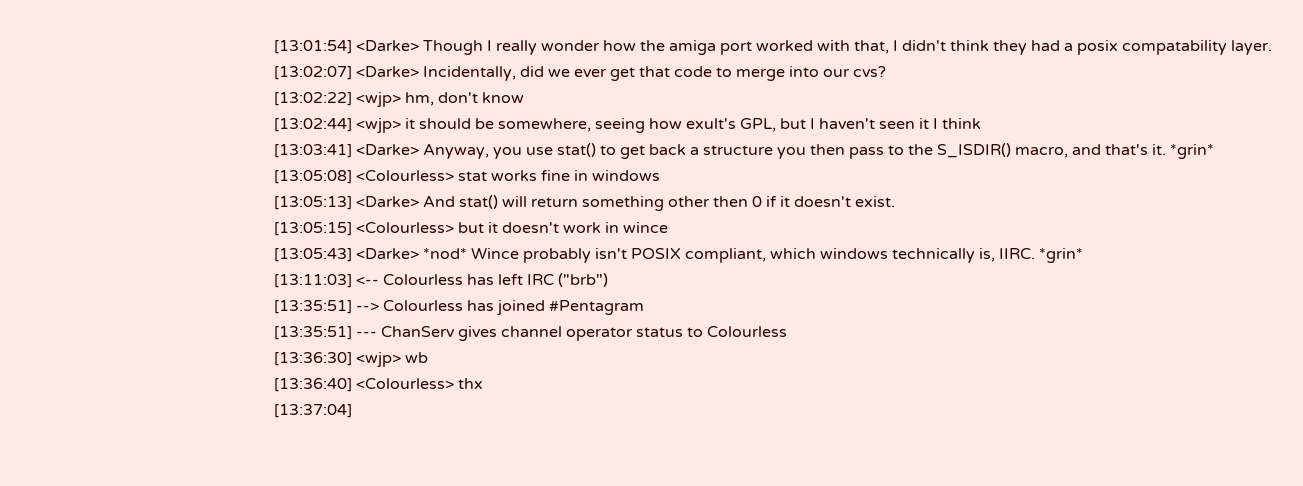[13:01:54] <Darke> Though I really wonder how the amiga port worked with that, I didn't think they had a posix compatability layer.
[13:02:07] <Darke> Incidentally, did we ever get that code to merge into our cvs?
[13:02:22] <wjp> hm, don't know
[13:02:44] <wjp> it should be somewhere, seeing how exult's GPL, but I haven't seen it I think
[13:03:41] <Darke> Anyway, you use stat() to get back a structure you then pass to the S_ISDIR() macro, and that's it. *grin*
[13:05:08] <Colourless> stat works fine in windows
[13:05:13] <Darke> And stat() will return something other then 0 if it doesn't exist.
[13:05:15] <Colourless> but it doesn't work in wince
[13:05:43] <Darke> *nod* Wince probably isn't POSIX compliant, which windows technically is, IIRC. *grin*
[13:11:03] <-- Colourless has left IRC ("brb")
[13:35:51] --> Colourless has joined #Pentagram
[13:35:51] --- ChanServ gives channel operator status to Colourless
[13:36:30] <wjp> wb
[13:36:40] <Colourless> thx
[13:37:04]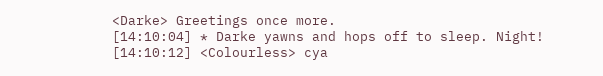<Darke> Greetings once more.
[14:10:04] * Darke yawns and hops off to sleep. Night!
[14:10:12] <Colourless> cya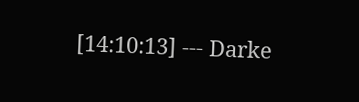[14:10:13] --- Darke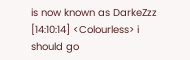is now known as DarkeZzz
[14:10:14] <Colourless> i should go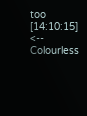too
[14:10:15] <-- Colourless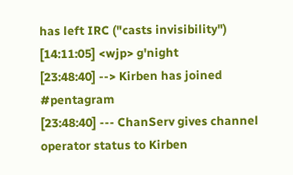has left IRC ("casts invisibility")
[14:11:05] <wjp> g'night
[23:48:40] --> Kirben has joined #pentagram
[23:48:40] --- ChanServ gives channel operator status to Kirben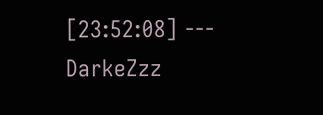[23:52:08] --- DarkeZzz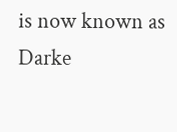is now known as Darke